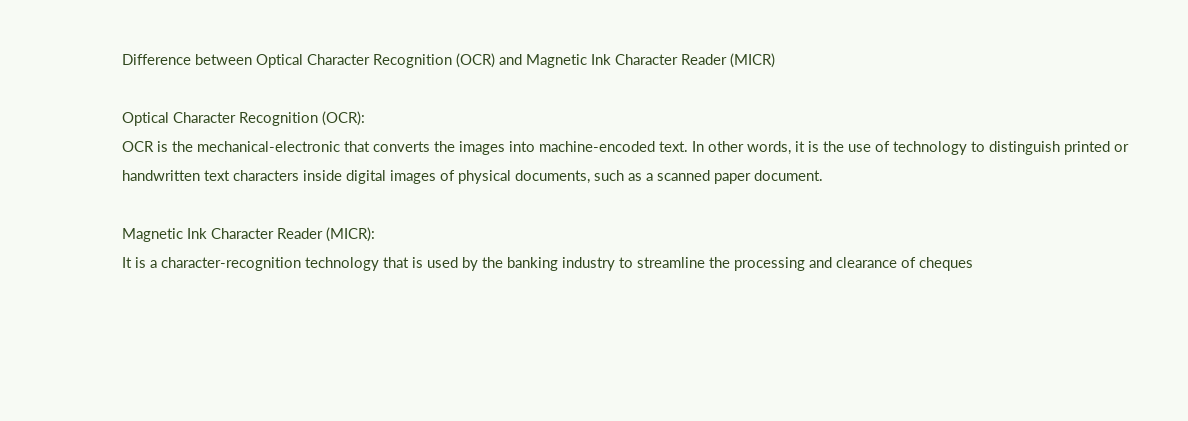Difference between Optical Character Recognition (OCR) and Magnetic Ink Character Reader (MICR)

Optical Character Recognition (OCR):
OCR is the mechanical-electronic that converts the images into machine-encoded text. In other words, it is the use of technology to distinguish printed or handwritten text characters inside digital images of physical documents, such as a scanned paper document.

Magnetic Ink Character Reader (MICR):
It is a character-recognition technology that is used by the banking industry to streamline the processing and clearance of cheques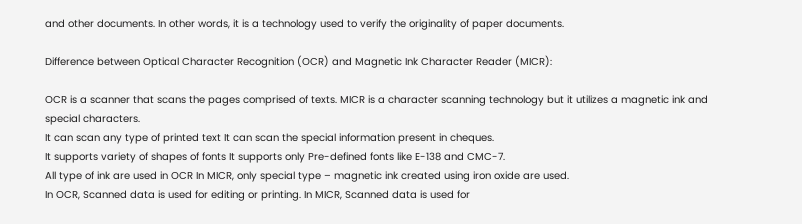and other documents. In other words, it is a technology used to verify the originality of paper documents.

Difference between Optical Character Recognition (OCR) and Magnetic Ink Character Reader (MICR):

OCR is a scanner that scans the pages comprised of texts. MICR is a character scanning technology but it utilizes a magnetic ink and special characters.
It can scan any type of printed text It can scan the special information present in cheques.
It supports variety of shapes of fonts It supports only Pre-defined fonts like E-138 and CMC-7.
All type of ink are used in OCR In MICR, only special type – magnetic ink created using iron oxide are used.
In OCR, Scanned data is used for editing or printing. In MICR, Scanned data is used for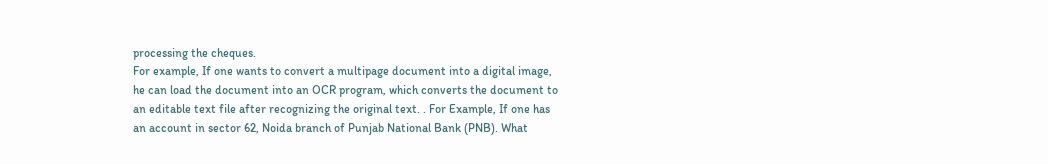processing the cheques.
For example, If one wants to convert a multipage document into a digital image, he can load the document into an OCR program, which converts the document to an editable text file after recognizing the original text. . For Example, If one has an account in sector 62, Noida branch of Punjab National Bank (PNB). What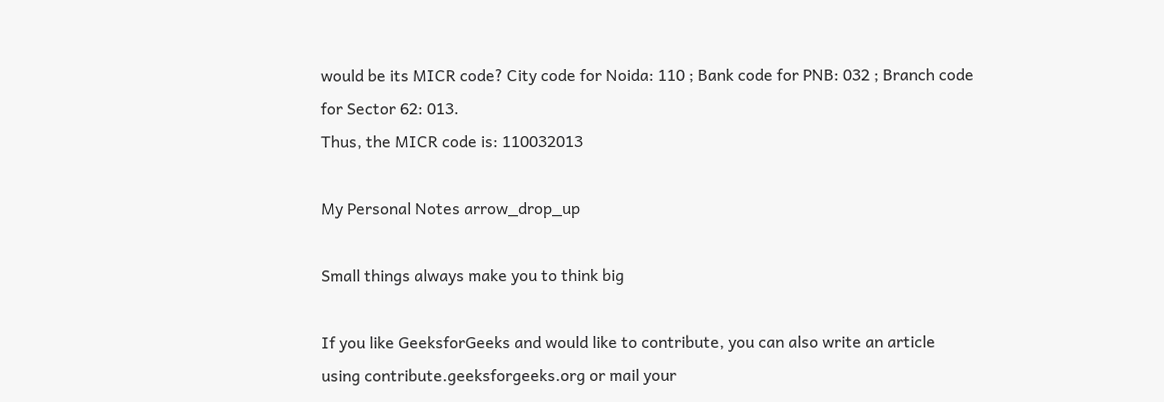would be its MICR code? City code for Noida: 110 ; Bank code for PNB: 032 ; Branch code for Sector 62: 013.
Thus, the MICR code is: 110032013

My Personal Notes arrow_drop_up

Small things always make you to think big

If you like GeeksforGeeks and would like to contribute, you can also write an article using contribute.geeksforgeeks.org or mail your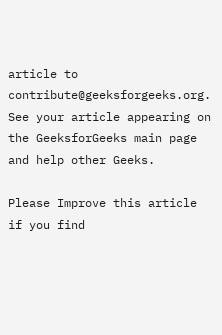article to contribute@geeksforgeeks.org. See your article appearing on the GeeksforGeeks main page and help other Geeks.

Please Improve this article if you find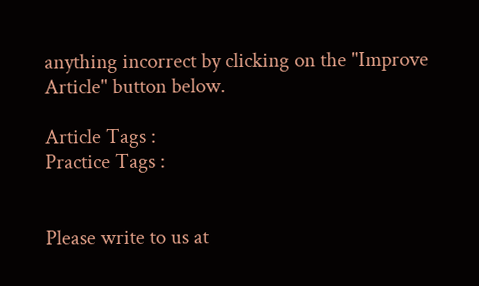anything incorrect by clicking on the "Improve Article" button below.

Article Tags :
Practice Tags :


Please write to us at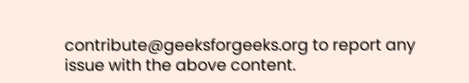contribute@geeksforgeeks.org to report any issue with the above content.